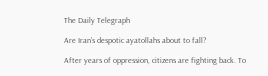The Daily Telegraph

Are Iran’s despotic ayatollahs about to fall?

After years of oppression, citizens are fighting back. To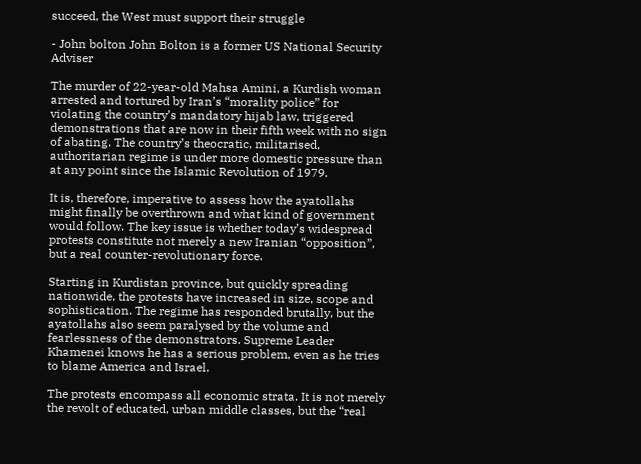succeed, the West must support their struggle

- John bolton John Bolton is a former US National Security Adviser

The murder of 22-year-old Mahsa Amini, a Kurdish woman arrested and tortured by Iran’s “morality police” for violating the country’s mandatory hijab law, triggered demonstrations that are now in their fifth week with no sign of abating. The country’s theocratic, militarised, authoritarian regime is under more domestic pressure than at any point since the Islamic Revolution of 1979.

It is, therefore, imperative to assess how the ayatollahs might finally be overthrown and what kind of government would follow. The key issue is whether today’s widespread protests constitute not merely a new Iranian “opposition”, but a real counter-revolutionary force.

Starting in Kurdistan province, but quickly spreading nationwide, the protests have increased in size, scope and sophistication. The regime has responded brutally, but the ayatollahs also seem paralysed by the volume and fearlessness of the demonstrators. Supreme Leader Khamenei knows he has a serious problem, even as he tries to blame America and Israel.

The protests encompass all economic strata. It is not merely the revolt of educated, urban middle classes, but the “real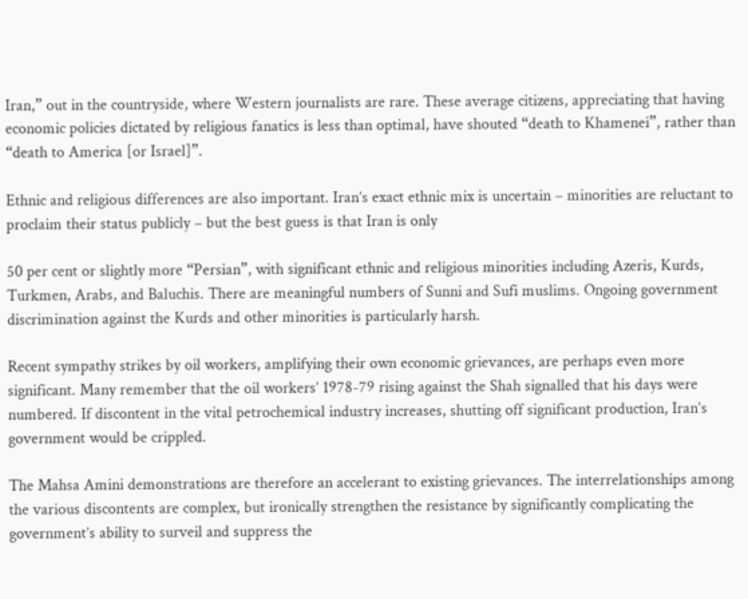Iran,” out in the countryside, where Western journalists are rare. These average citizens, appreciating that having economic policies dictated by religious fanatics is less than optimal, have shouted “death to Khamenei”, rather than “death to America [or Israel]”.

Ethnic and religious differences are also important. Iran’s exact ethnic mix is uncertain – minorities are reluctant to proclaim their status publicly – but the best guess is that Iran is only

50 per cent or slightly more “Persian”, with significant ethnic and religious minorities including Azeris, Kurds, Turkmen, Arabs, and Baluchis. There are meaningful numbers of Sunni and Sufi muslims. Ongoing government discrimination against the Kurds and other minorities is particularly harsh.

Recent sympathy strikes by oil workers, amplifying their own economic grievances, are perhaps even more significant. Many remember that the oil workers’ 1978-79 rising against the Shah signalled that his days were numbered. If discontent in the vital petrochemical industry increases, shutting off significant production, Iran’s government would be crippled.

The Mahsa Amini demonstrations are therefore an accelerant to existing grievances. The interrelationships among the various discontents are complex, but ironically strengthen the resistance by significantly complicating the government’s ability to surveil and suppress the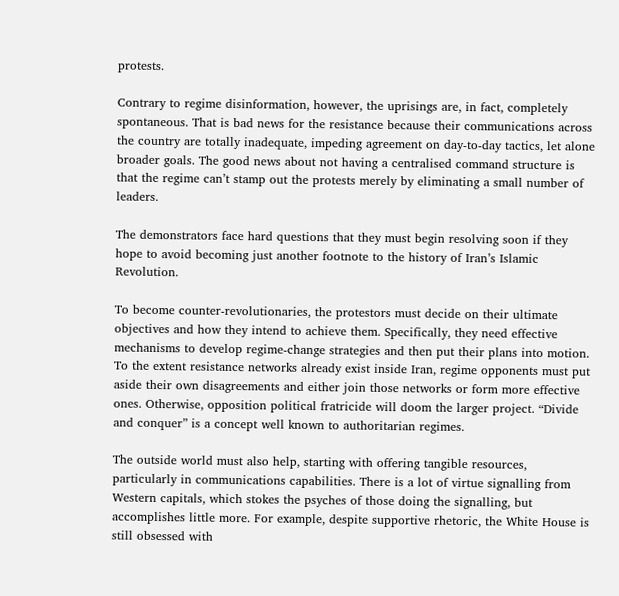protests.

Contrary to regime disinformation, however, the uprisings are, in fact, completely spontaneous. That is bad news for the resistance because their communications across the country are totally inadequate, impeding agreement on day-to-day tactics, let alone broader goals. The good news about not having a centralised command structure is that the regime can’t stamp out the protests merely by eliminating a small number of leaders.

The demonstrators face hard questions that they must begin resolving soon if they hope to avoid becoming just another footnote to the history of Iran’s Islamic Revolution.

To become counter-revolutionaries, the protestors must decide on their ultimate objectives and how they intend to achieve them. Specifically, they need effective mechanisms to develop regime-change strategies and then put their plans into motion. To the extent resistance networks already exist inside Iran, regime opponents must put aside their own disagreements and either join those networks or form more effective ones. Otherwise, opposition political fratricide will doom the larger project. “Divide and conquer” is a concept well known to authoritarian regimes.

The outside world must also help, starting with offering tangible resources, particularly in communications capabilities. There is a lot of virtue signalling from Western capitals, which stokes the psyches of those doing the signalling, but accomplishes little more. For example, despite supportive rhetoric, the White House is still obsessed with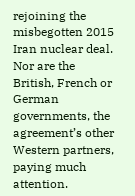rejoining the misbegotten 2015 Iran nuclear deal. Nor are the British, French or German governments, the agreement’s other Western partners, paying much attention.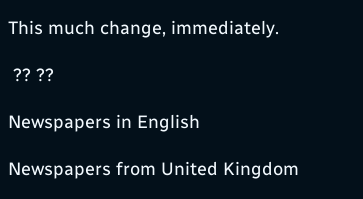This much change, immediately.

 ?? ??

Newspapers in English

Newspapers from United Kingdom